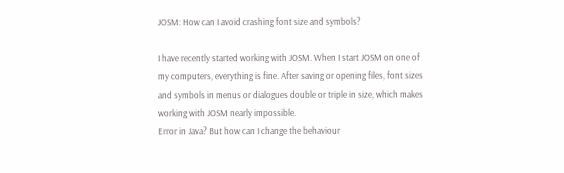JOSM: How can I avoid crashing font size and symbols?

I have recently started working with JOSM. When I start JOSM on one of my computers, everything is fine. After saving or opening files, font sizes and symbols in menus or dialogues double or triple in size, which makes working with JOSM nearly impossible.
Error in Java? But how can I change the behaviour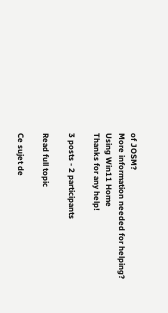of JOSM?
More information needed for helping?
Using Win11 Home
Thanks for any help!

3 posts - 2 participants

Read full topic

Ce sujet de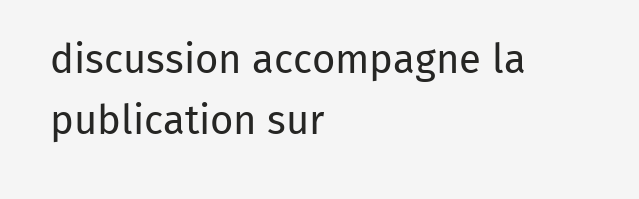discussion accompagne la publication sur